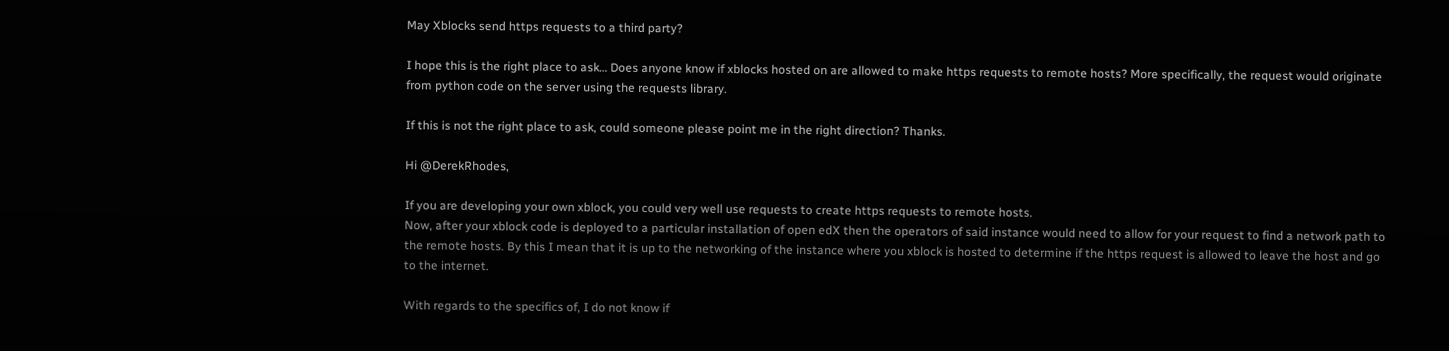May Xblocks send https requests to a third party?

I hope this is the right place to ask… Does anyone know if xblocks hosted on are allowed to make https requests to remote hosts? More specifically, the request would originate from python code on the server using the requests library.

If this is not the right place to ask, could someone please point me in the right direction? Thanks.

Hi @DerekRhodes,

If you are developing your own xblock, you could very well use requests to create https requests to remote hosts.
Now, after your xblock code is deployed to a particular installation of open edX then the operators of said instance would need to allow for your request to find a network path to the remote hosts. By this I mean that it is up to the networking of the instance where you xblock is hosted to determine if the https request is allowed to leave the host and go to the internet.

With regards to the specifics of, I do not know if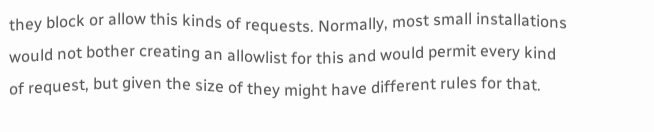they block or allow this kinds of requests. Normally, most small installations would not bother creating an allowlist for this and would permit every kind of request, but given the size of they might have different rules for that.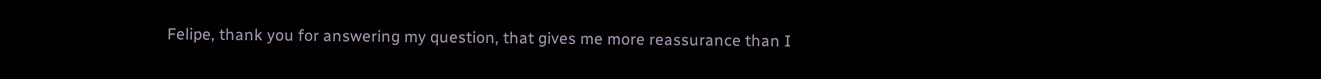Felipe, thank you for answering my question, that gives me more reassurance than I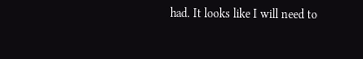had. It looks like I will need to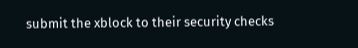submit the xblock to their security checks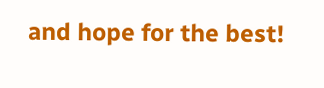and hope for the best!